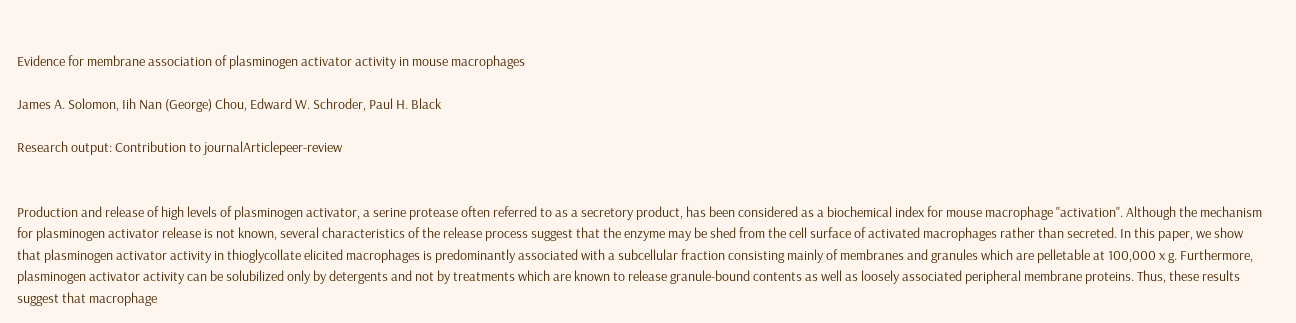Evidence for membrane association of plasminogen activator activity in mouse macrophages

James A. Solomon, Iih Nan (George) Chou, Edward W. Schroder, Paul H. Black

Research output: Contribution to journalArticlepeer-review


Production and release of high levels of plasminogen activator, a serine protease often referred to as a secretory product, has been considered as a biochemical index for mouse macrophage "activation". Although the mechanism for plasminogen activator release is not known, several characteristics of the release process suggest that the enzyme may be shed from the cell surface of activated macrophages rather than secreted. In this paper, we show that plasminogen activator activity in thioglycollate elicited macrophages is predominantly associated with a subcellular fraction consisting mainly of membranes and granules which are pelletable at 100,000 x g. Furthermore, plasminogen activator activity can be solubilized only by detergents and not by treatments which are known to release granule-bound contents as well as loosely associated peripheral membrane proteins. Thus, these results suggest that macrophage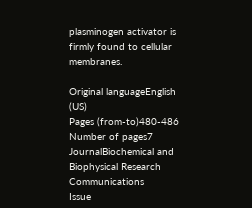plasminogen activator is firmly found to cellular membranes.

Original languageEnglish (US)
Pages (from-to)480-486
Number of pages7
JournalBiochemical and Biophysical Research Communications
Issue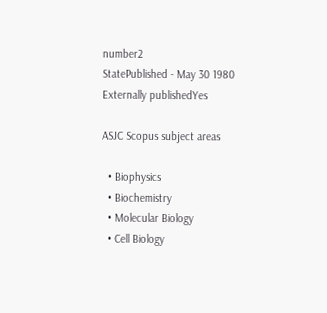number2
StatePublished - May 30 1980
Externally publishedYes

ASJC Scopus subject areas

  • Biophysics
  • Biochemistry
  • Molecular Biology
  • Cell Biology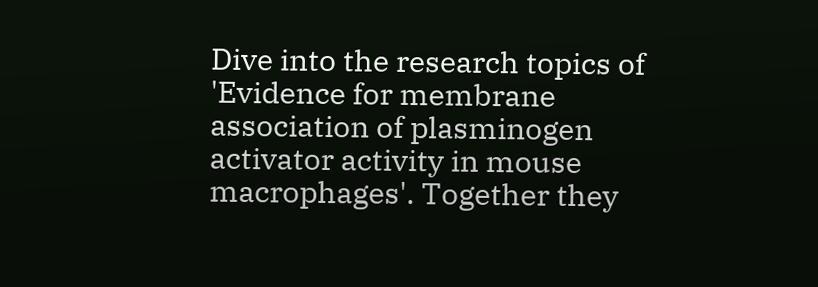Dive into the research topics of 'Evidence for membrane association of plasminogen activator activity in mouse macrophages'. Together they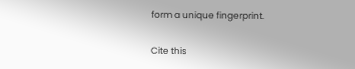form a unique fingerprint.

Cite this